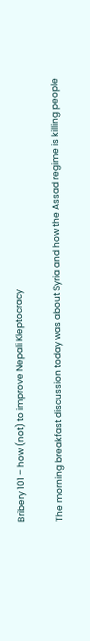Bribery 101 – how (not) to improve Nepali Kleptocracy

The morning breakfast discussion today was about Syria and how the Assad regime is killing people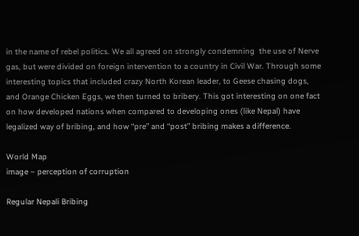in the name of rebel politics. We all agreed on strongly condemning  the use of Nerve gas, but were divided on foreign intervention to a country in Civil War. Through some interesting topics that included crazy North Korean leader, to Geese chasing dogs, and Orange Chicken Eggs, we then turned to bribery. This got interesting on one fact on how developed nations when compared to developing ones (like Nepal) have legalized way of bribing, and how “pre” and “post” bribing makes a difference.

World Map
image – perception of corruption

Regular Nepali Bribing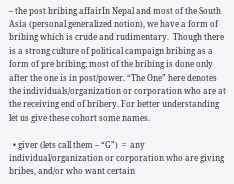– the post bribing affairIn Nepal and most of the South Asia (personal generalized notion), we have a form of bribing which is crude and rudimentary.  Though there is a strong culture of political campaign bribing as a form of pre bribing; most of the bribing is done only after the one is in post/power. “The One” here denotes the individuals/organization or corporation who are at the receiving end of bribery. For better understanding let us give these cohort some names.

  • giver (lets call them – “G”)  =  any individual/organization or corporation who are giving bribes, and/or who want certain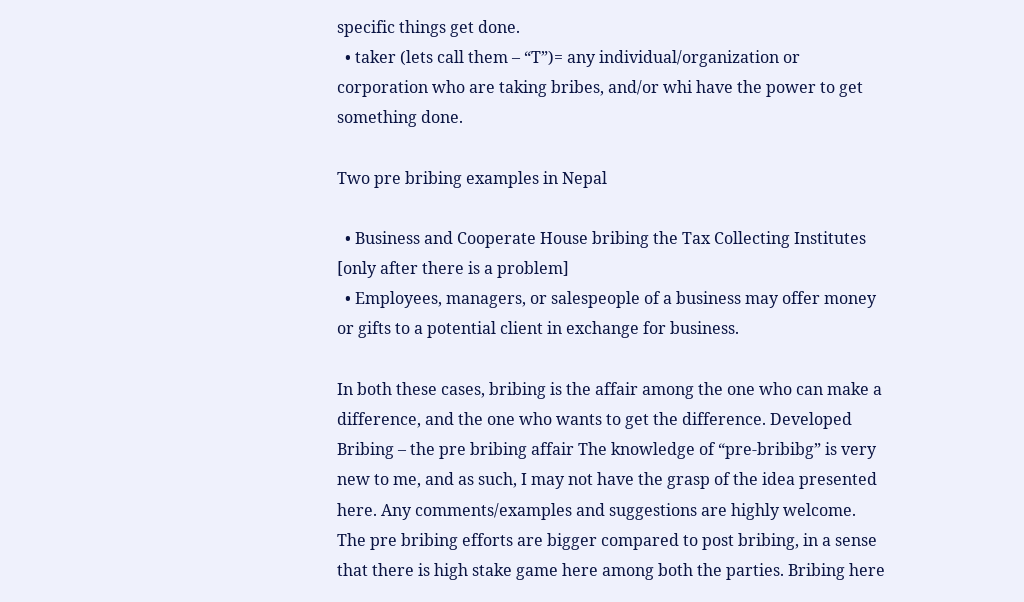specific things get done.
  • taker (lets call them – “T”)= any individual/organization or corporation who are taking bribes, and/or whi have the power to get something done.

Two pre bribing examples in Nepal

  • Business and Cooperate House bribing the Tax Collecting Institutes [only after there is a problem]
  • Employees, managers, or salespeople of a business may offer money or gifts to a potential client in exchange for business.

In both these cases, bribing is the affair among the one who can make a difference, and the one who wants to get the difference. Developed Bribing – the pre bribing affair The knowledge of “pre-bribibg” is very new to me, and as such, I may not have the grasp of the idea presented here. Any comments/examples and suggestions are highly welcome. The pre bribing efforts are bigger compared to post bribing, in a sense that there is high stake game here among both the parties. Bribing here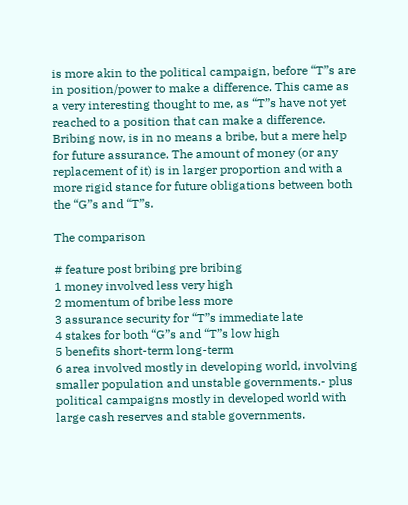is more akin to the political campaign, before “T”s are in position/power to make a difference. This came as a very interesting thought to me, as “T”s have not yet reached to a position that can make a difference. Bribing now, is in no means a bribe, but a mere help for future assurance. The amount of money (or any replacement of it) is in larger proportion and with a more rigid stance for future obligations between both the “G”s and “T”s.

The comparison

# feature post bribing pre bribing
1 money involved less very high
2 momentum of bribe less more
3 assurance security for “T”s immediate late
4 stakes for both “G”s and “T”s low high
5 benefits short-term long-term
6 area involved mostly in developing world, involving smaller population and unstable governments.- plus political campaigns mostly in developed world with large cash reserves and stable governments.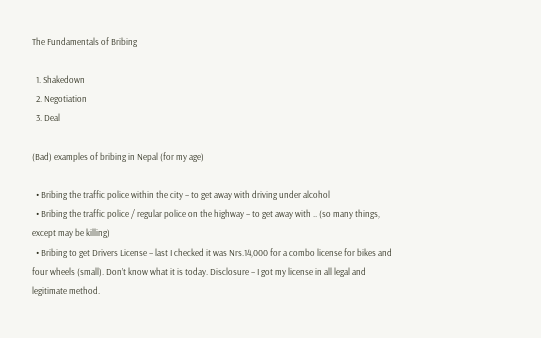The Fundamentals of Bribing

  1. Shakedown
  2. Negotiation
  3. Deal

(Bad) examples of bribing in Nepal (for my age)

  • Bribing the traffic police within the city – to get away with driving under alcohol
  • Bribing the traffic police / regular police on the highway – to get away with .. (so many things, except may be killing)
  • Bribing to get Drivers License – last I checked it was Nrs.14,000 for a combo license for bikes and four wheels (small). Don’t know what it is today. Disclosure – I got my license in all legal and legitimate method.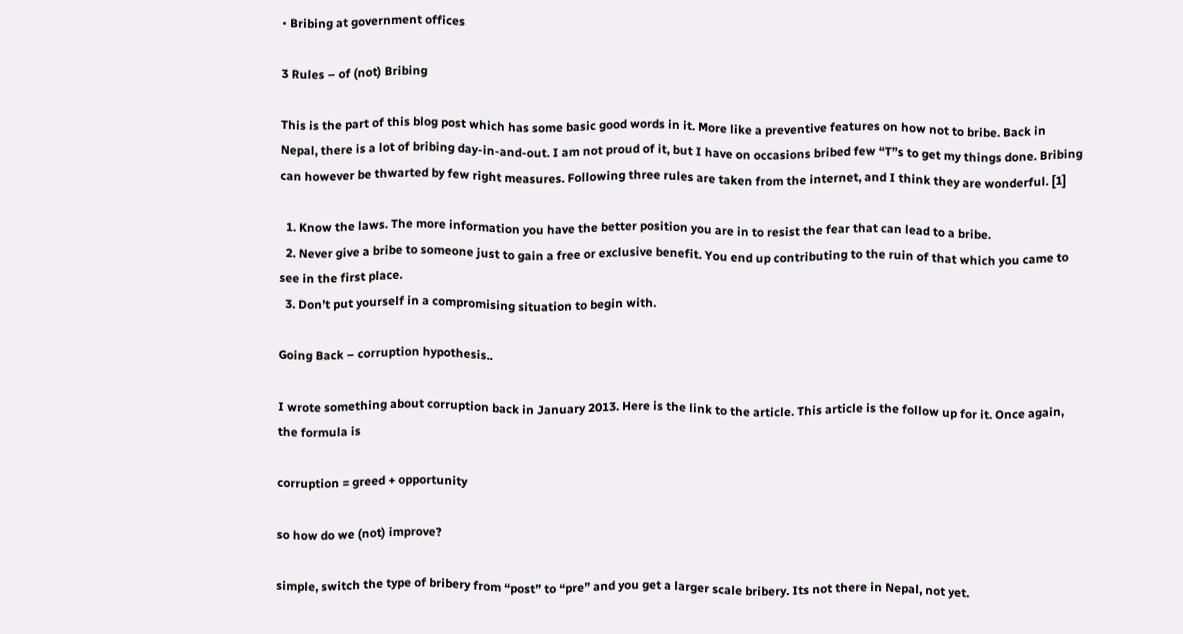• Bribing at government offices

3 Rules – of (not) Bribing

This is the part of this blog post which has some basic good words in it. More like a preventive features on how not to bribe. Back in Nepal, there is a lot of bribing day-in-and-out. I am not proud of it, but I have on occasions bribed few “T”s to get my things done. Bribing can however be thwarted by few right measures. Following three rules are taken from the internet, and I think they are wonderful. [1]

  1. Know the laws. The more information you have the better position you are in to resist the fear that can lead to a bribe.
  2. Never give a bribe to someone just to gain a free or exclusive benefit. You end up contributing to the ruin of that which you came to see in the first place.
  3. Don’t put yourself in a compromising situation to begin with.

Going Back – corruption hypothesis..

I wrote something about corruption back in January 2013. Here is the link to the article. This article is the follow up for it. Once again, the formula is

corruption = greed + opportunity

so how do we (not) improve?

simple, switch the type of bribery from “post” to “pre” and you get a larger scale bribery. Its not there in Nepal, not yet.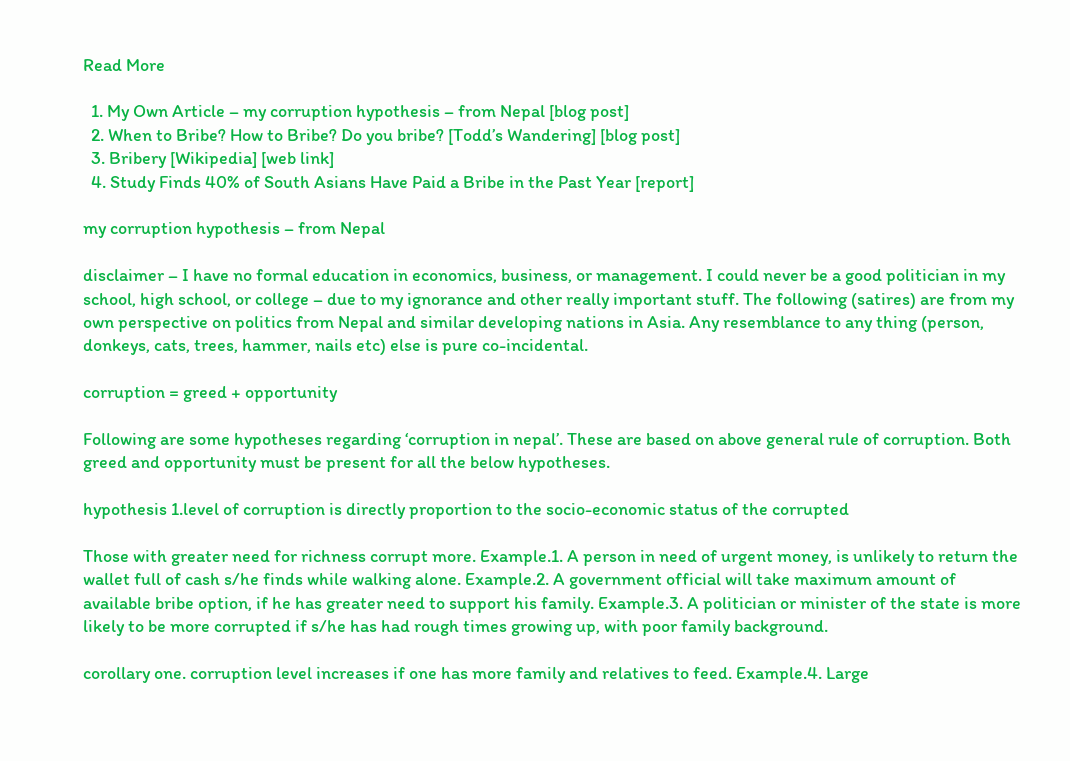Read More

  1. My Own Article – my corruption hypothesis – from Nepal [blog post]
  2. When to Bribe? How to Bribe? Do you bribe? [Todd’s Wandering] [blog post]
  3. Bribery [Wikipedia] [web link]
  4. Study Finds 40% of South Asians Have Paid a Bribe in the Past Year [report]

my corruption hypothesis – from Nepal

disclaimer – I have no formal education in economics, business, or management. I could never be a good politician in my school, high school, or college – due to my ignorance and other really important stuff. The following (satires) are from my own perspective on politics from Nepal and similar developing nations in Asia. Any resemblance to any thing (person, donkeys, cats, trees, hammer, nails etc) else is pure co-incidental.

corruption = greed + opportunity

Following are some hypotheses regarding ‘corruption in nepal’. These are based on above general rule of corruption. Both greed and opportunity must be present for all the below hypotheses.

hypothesis 1.level of corruption is directly proportion to the socio-economic status of the corrupted

Those with greater need for richness corrupt more. Example.1. A person in need of urgent money, is unlikely to return the wallet full of cash s/he finds while walking alone. Example.2. A government official will take maximum amount of available bribe option, if he has greater need to support his family. Example.3. A politician or minister of the state is more likely to be more corrupted if s/he has had rough times growing up, with poor family background.

corollary one. corruption level increases if one has more family and relatives to feed. Example.4. Large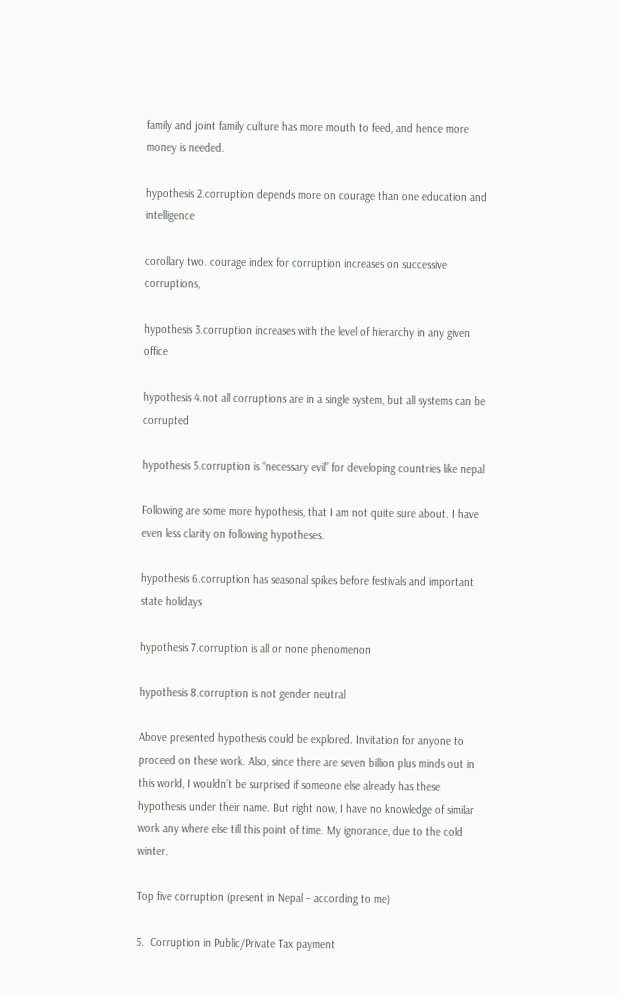family and joint family culture has more mouth to feed, and hence more money is needed.

hypothesis 2.corruption depends more on courage than one education and intelligence

corollary two. courage index for corruption increases on successive corruptions,

hypothesis 3.corruption increases with the level of hierarchy in any given office

hypothesis 4.not all corruptions are in a single system, but all systems can be corrupted

hypothesis 5.corruption is “necessary evil” for developing countries like nepal

Following are some more hypothesis, that I am not quite sure about. I have even less clarity on following hypotheses.

hypothesis 6.corruption has seasonal spikes before festivals and important state holidays

hypothesis 7.corruption is all or none phenomenon

hypothesis 8.corruption is not gender neutral

Above presented hypothesis could be explored. Invitation for anyone to proceed on these work. Also, since there are seven billion plus minds out in this world, I wouldn’t be surprised if someone else already has these hypothesis under their name. But right now, I have no knowledge of similar work any where else till this point of time. My ignorance, due to the cold winter.

Top five corruption (present in Nepal – according to me)

5.  Corruption in Public/Private Tax payment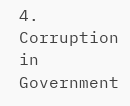4. Corruption in Government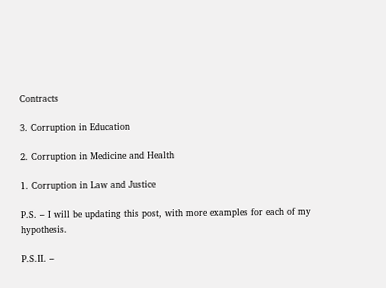Contracts

3. Corruption in Education

2. Corruption in Medicine and Health

1. Corruption in Law and Justice

P.S. – I will be updating this post, with more examples for each of my hypothesis.

P.S.II. –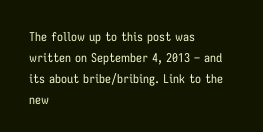The follow up to this post was written on September 4, 2013 – and its about bribe/bribing. Link to the new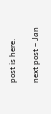post is here.

next post – Jan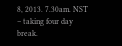8, 2013. 7.30am. NST – taking four day break.